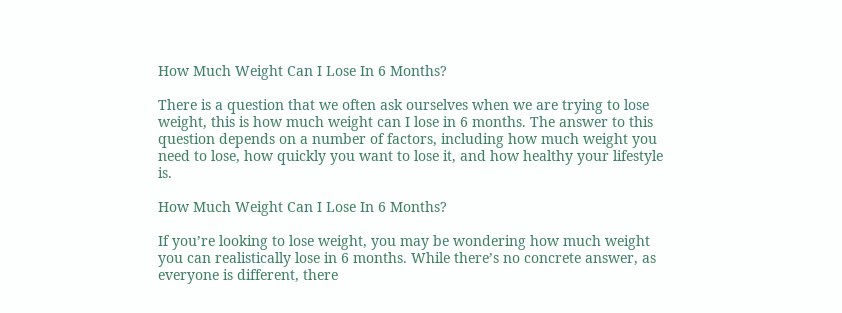How Much Weight Can I Lose In 6 Months?

There is a question that we often ask ourselves when we are trying to lose weight, this is how much weight can I lose in 6 months. The answer to this question depends on a number of factors, including how much weight you need to lose, how quickly you want to lose it, and how healthy your lifestyle is.

How Much Weight Can I Lose In 6 Months?

If you’re looking to lose weight, you may be wondering how much weight you can realistically lose in 6 months. While there’s no concrete answer, as everyone is different, there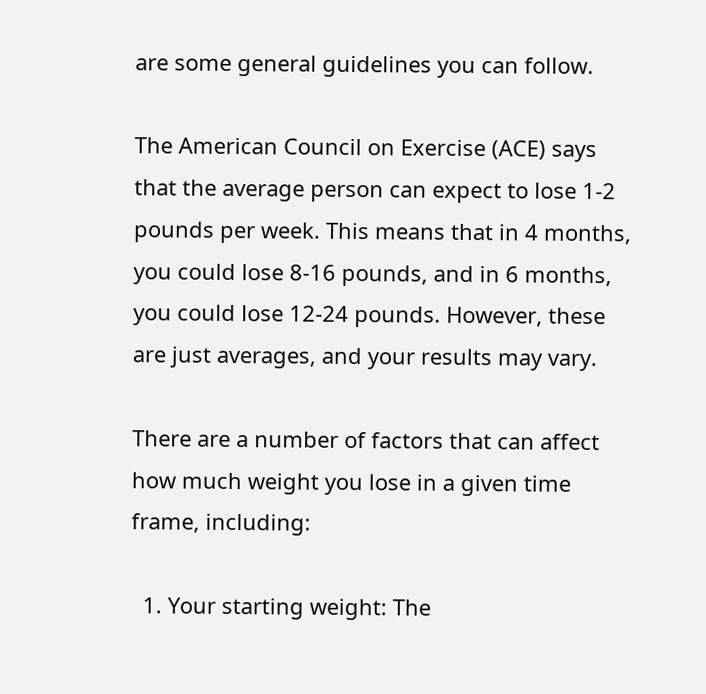are some general guidelines you can follow.

The American Council on Exercise (ACE) says that the average person can expect to lose 1-2 pounds per week. This means that in 4 months, you could lose 8-16 pounds, and in 6 months, you could lose 12-24 pounds. However, these are just averages, and your results may vary.

There are a number of factors that can affect how much weight you lose in a given time frame, including:

  1. Your starting weight: The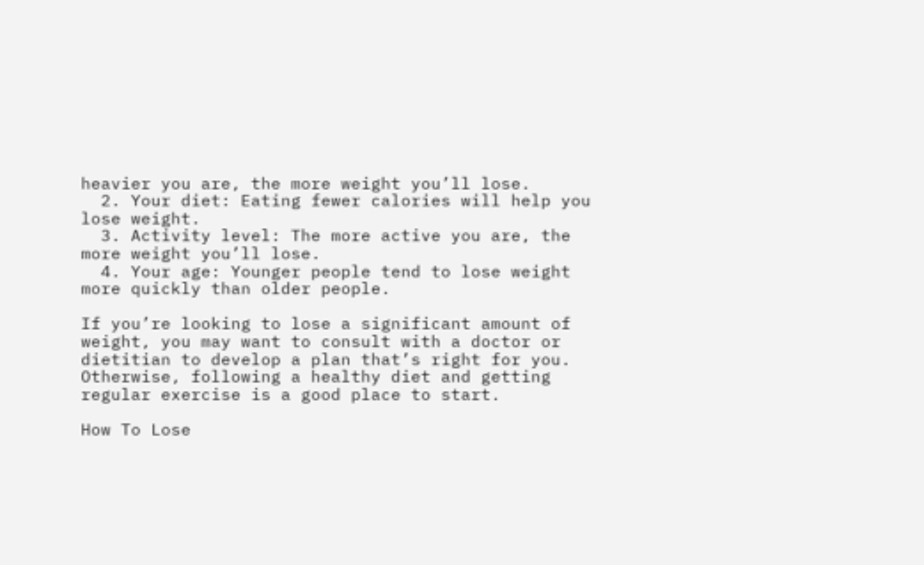heavier you are, the more weight you’ll lose.
  2. Your diet: Eating fewer calories will help you lose weight.
  3. Activity level: The more active you are, the more weight you’ll lose.
  4. Your age: Younger people tend to lose weight more quickly than older people.

If you’re looking to lose a significant amount of weight, you may want to consult with a doctor or dietitian to develop a plan that’s right for you. Otherwise, following a healthy diet and getting regular exercise is a good place to start.

How To Lose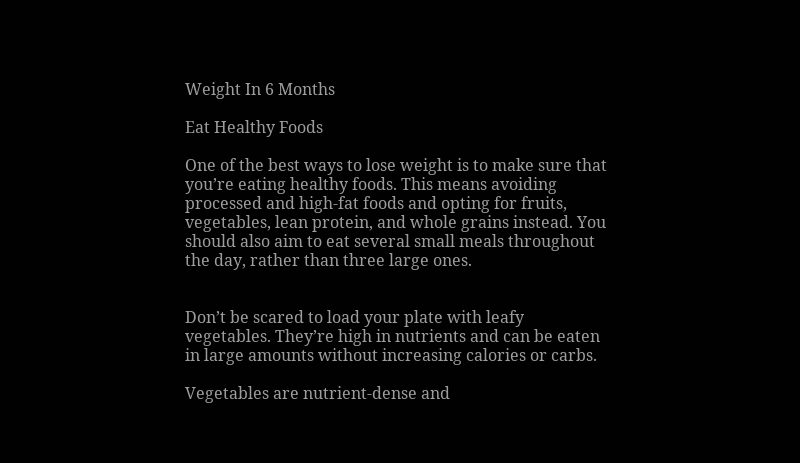Weight In 6 Months

Eat Healthy Foods

One of the best ways to lose weight is to make sure that you’re eating healthy foods. This means avoiding processed and high-fat foods and opting for fruits, vegetables, lean protein, and whole grains instead. You should also aim to eat several small meals throughout the day, rather than three large ones.


Don’t be scared to load your plate with leafy vegetables. They’re high in nutrients and can be eaten in large amounts without increasing calories or carbs.

Vegetables are nutrient-dense and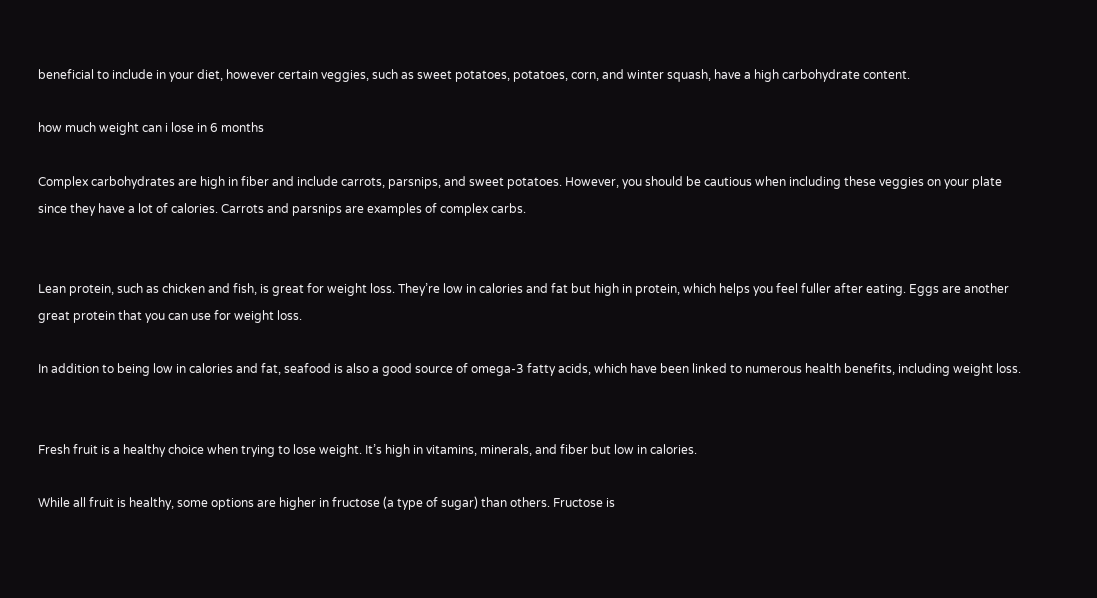beneficial to include in your diet, however certain veggies, such as sweet potatoes, potatoes, corn, and winter squash, have a high carbohydrate content.

how much weight can i lose in 6 months

Complex carbohydrates are high in fiber and include carrots, parsnips, and sweet potatoes. However, you should be cautious when including these veggies on your plate since they have a lot of calories. Carrots and parsnips are examples of complex carbs.


Lean protein, such as chicken and fish, is great for weight loss. They’re low in calories and fat but high in protein, which helps you feel fuller after eating. Eggs are another great protein that you can use for weight loss.

In addition to being low in calories and fat, seafood is also a good source of omega-3 fatty acids, which have been linked to numerous health benefits, including weight loss.


Fresh fruit is a healthy choice when trying to lose weight. It’s high in vitamins, minerals, and fiber but low in calories.

While all fruit is healthy, some options are higher in fructose (a type of sugar) than others. Fructose is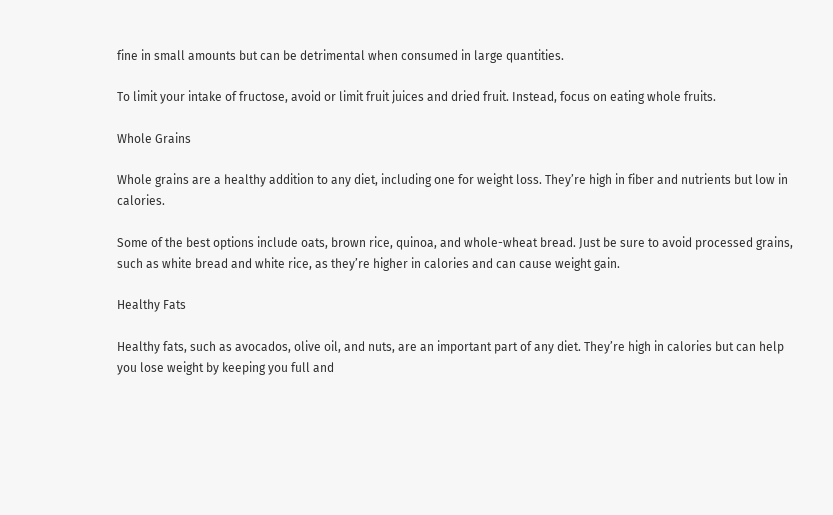fine in small amounts but can be detrimental when consumed in large quantities.

To limit your intake of fructose, avoid or limit fruit juices and dried fruit. Instead, focus on eating whole fruits.

Whole Grains

Whole grains are a healthy addition to any diet, including one for weight loss. They’re high in fiber and nutrients but low in calories.

Some of the best options include oats, brown rice, quinoa, and whole-wheat bread. Just be sure to avoid processed grains, such as white bread and white rice, as they’re higher in calories and can cause weight gain.

Healthy Fats

Healthy fats, such as avocados, olive oil, and nuts, are an important part of any diet. They’re high in calories but can help you lose weight by keeping you full and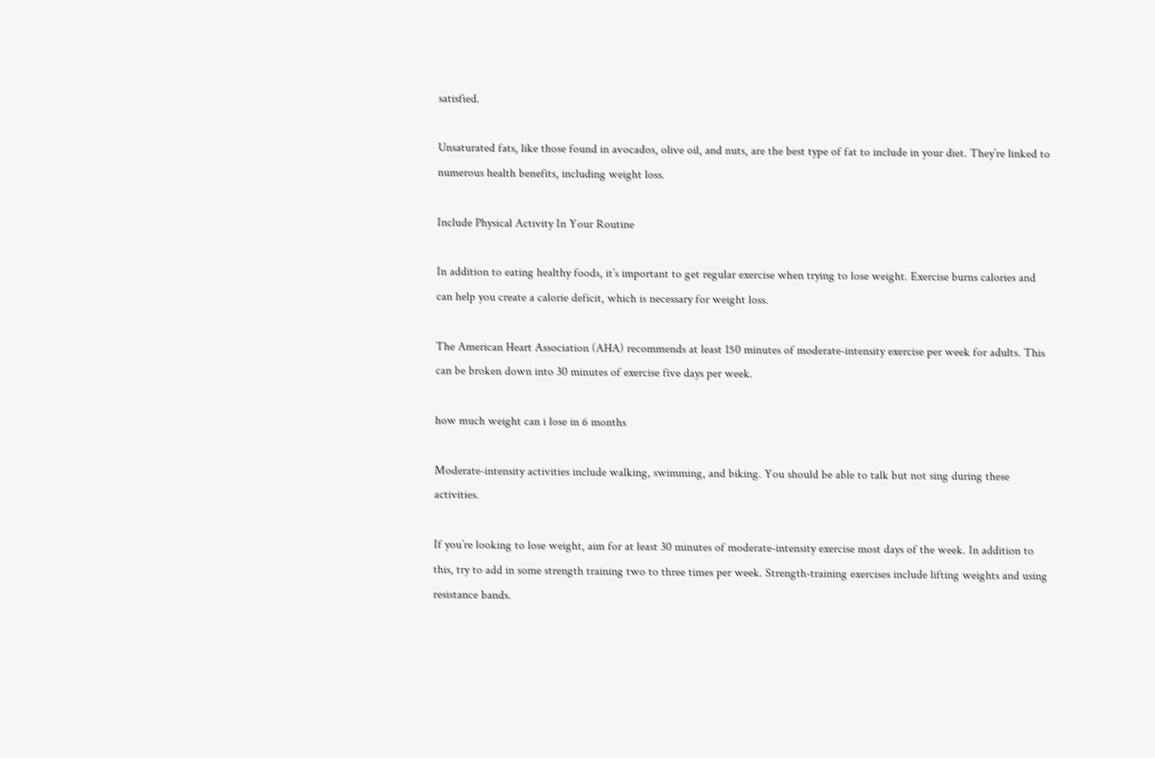satisfied.

Unsaturated fats, like those found in avocados, olive oil, and nuts, are the best type of fat to include in your diet. They’re linked to numerous health benefits, including weight loss.

Include Physical Activity In Your Routine

In addition to eating healthy foods, it’s important to get regular exercise when trying to lose weight. Exercise burns calories and can help you create a calorie deficit, which is necessary for weight loss.

The American Heart Association (AHA) recommends at least 150 minutes of moderate-intensity exercise per week for adults. This can be broken down into 30 minutes of exercise five days per week.

how much weight can i lose in 6 months

Moderate-intensity activities include walking, swimming, and biking. You should be able to talk but not sing during these activities.

If you’re looking to lose weight, aim for at least 30 minutes of moderate-intensity exercise most days of the week. In addition to this, try to add in some strength training two to three times per week. Strength-training exercises include lifting weights and using resistance bands.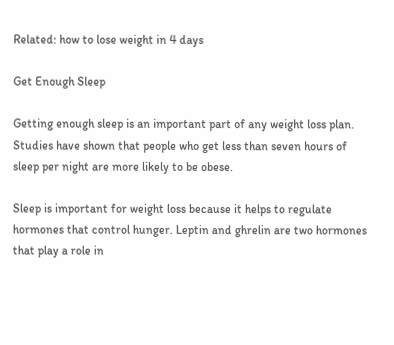Related: how to lose weight in 4 days

Get Enough Sleep

Getting enough sleep is an important part of any weight loss plan. Studies have shown that people who get less than seven hours of sleep per night are more likely to be obese.

Sleep is important for weight loss because it helps to regulate hormones that control hunger. Leptin and ghrelin are two hormones that play a role in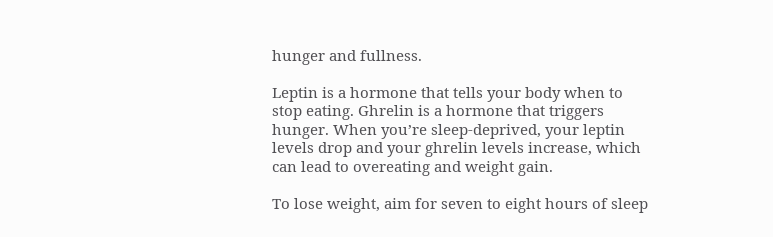hunger and fullness.

Leptin is a hormone that tells your body when to stop eating. Ghrelin is a hormone that triggers hunger. When you’re sleep-deprived, your leptin levels drop and your ghrelin levels increase, which can lead to overeating and weight gain.

To lose weight, aim for seven to eight hours of sleep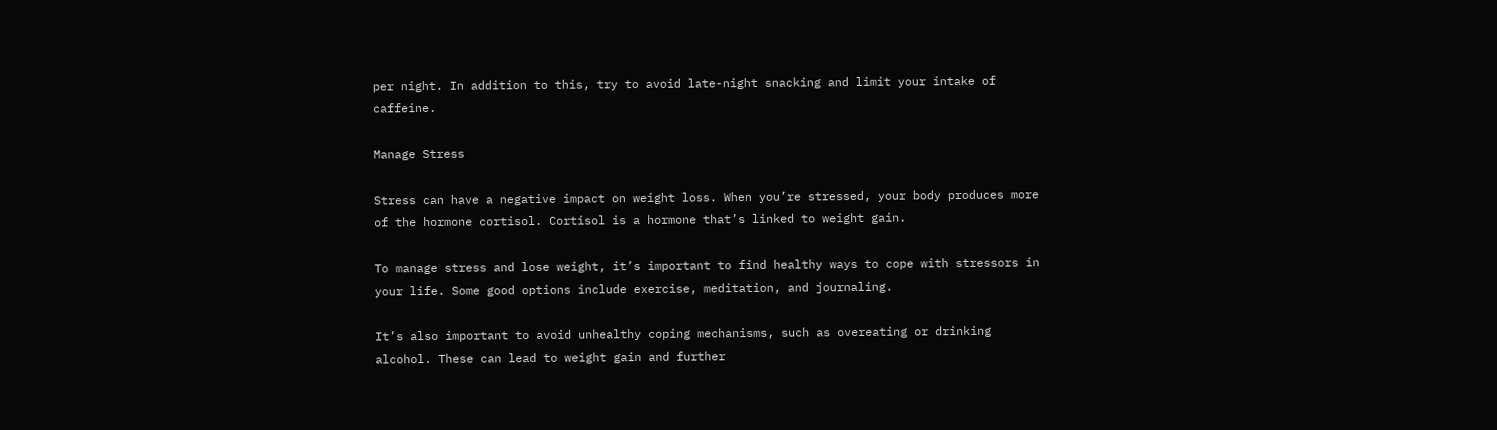per night. In addition to this, try to avoid late-night snacking and limit your intake of caffeine.

Manage Stress

Stress can have a negative impact on weight loss. When you’re stressed, your body produces more of the hormone cortisol. Cortisol is a hormone that’s linked to weight gain.

To manage stress and lose weight, it’s important to find healthy ways to cope with stressors in your life. Some good options include exercise, meditation, and journaling.

It’s also important to avoid unhealthy coping mechanisms, such as overeating or drinking alcohol. These can lead to weight gain and further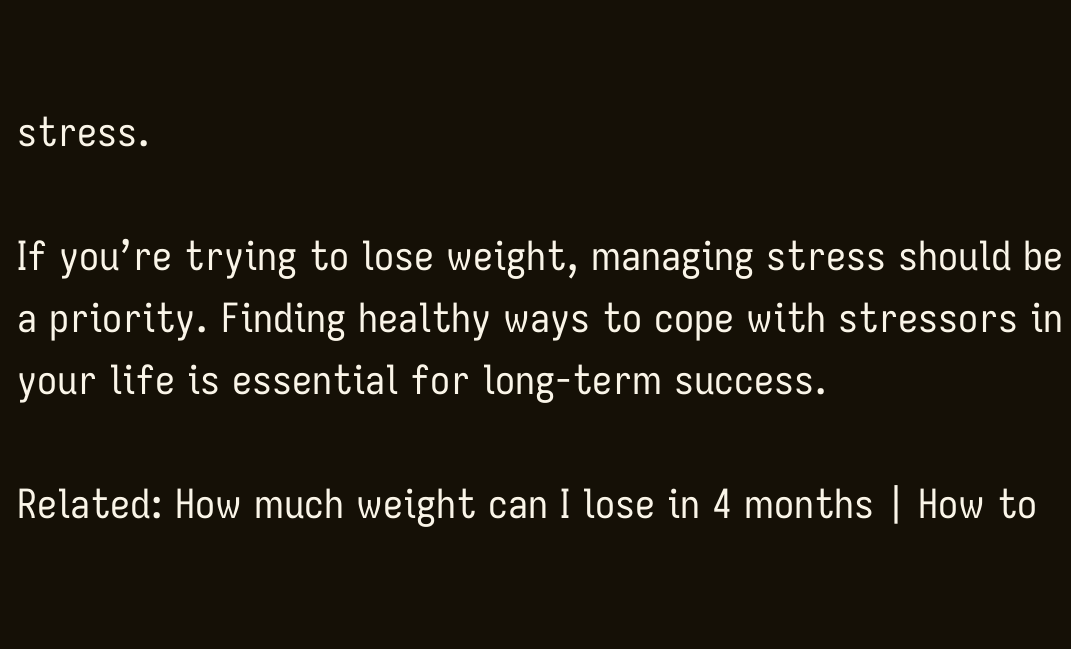stress.

If you’re trying to lose weight, managing stress should be a priority. Finding healthy ways to cope with stressors in your life is essential for long-term success.

Related: How much weight can I lose in 4 months | How to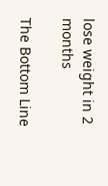lose weight in 2 months

The Bottom Line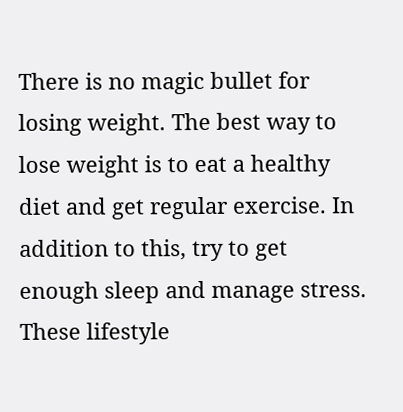There is no magic bullet for losing weight. The best way to lose weight is to eat a healthy diet and get regular exercise. In addition to this, try to get enough sleep and manage stress. These lifestyle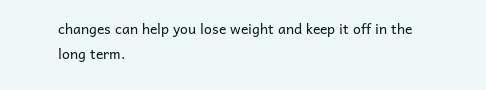changes can help you lose weight and keep it off in the long term.